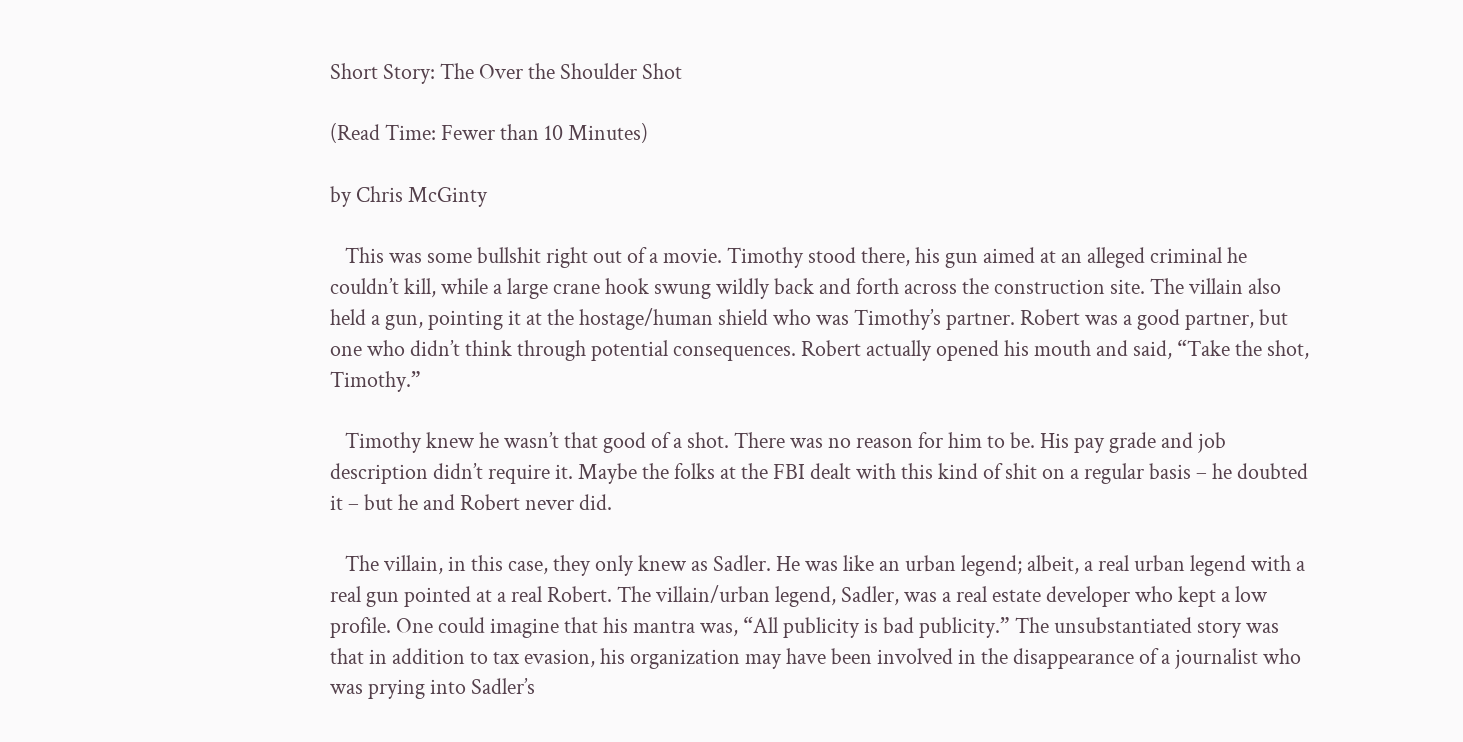Short Story: The Over the Shoulder Shot

(Read Time: Fewer than 10 Minutes)

by Chris McGinty

   This was some bullshit right out of a movie. Timothy stood there, his gun aimed at an alleged criminal he couldn’t kill, while a large crane hook swung wildly back and forth across the construction site. The villain also held a gun, pointing it at the hostage/human shield who was Timothy’s partner. Robert was a good partner, but one who didn’t think through potential consequences. Robert actually opened his mouth and said, “Take the shot, Timothy.”

   Timothy knew he wasn’t that good of a shot. There was no reason for him to be. His pay grade and job description didn’t require it. Maybe the folks at the FBI dealt with this kind of shit on a regular basis – he doubted it – but he and Robert never did.

   The villain, in this case, they only knew as Sadler. He was like an urban legend; albeit, a real urban legend with a real gun pointed at a real Robert. The villain/urban legend, Sadler, was a real estate developer who kept a low profile. One could imagine that his mantra was, “All publicity is bad publicity.” The unsubstantiated story was that in addition to tax evasion, his organization may have been involved in the disappearance of a journalist who was prying into Sadler’s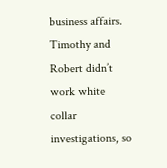business affairs. Timothy and Robert didn’t work white collar investigations, so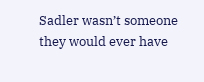Sadler wasn’t someone they would ever have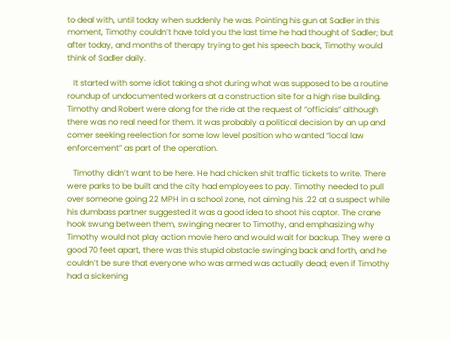to deal with, until today when suddenly he was. Pointing his gun at Sadler in this moment, Timothy couldn’t have told you the last time he had thought of Sadler; but after today, and months of therapy trying to get his speech back, Timothy would think of Sadler daily.

   It started with some idiot taking a shot during what was supposed to be a routine roundup of undocumented workers at a construction site for a high rise building. Timothy and Robert were along for the ride at the request of “officials” although there was no real need for them. It was probably a political decision by an up and comer seeking reelection for some low level position who wanted “local law enforcement” as part of the operation.

   Timothy didn’t want to be here. He had chicken shit traffic tickets to write. There were parks to be built and the city had employees to pay. Timothy needed to pull over someone going 22 MPH in a school zone, not aiming his .22 at a suspect while his dumbass partner suggested it was a good idea to shoot his captor. The crane hook swung between them, swinging nearer to Timothy, and emphasizing why Timothy would not play action movie hero and would wait for backup. They were a good 70 feet apart, there was this stupid obstacle swinging back and forth, and he couldn’t be sure that everyone who was armed was actually dead; even if Timothy had a sickening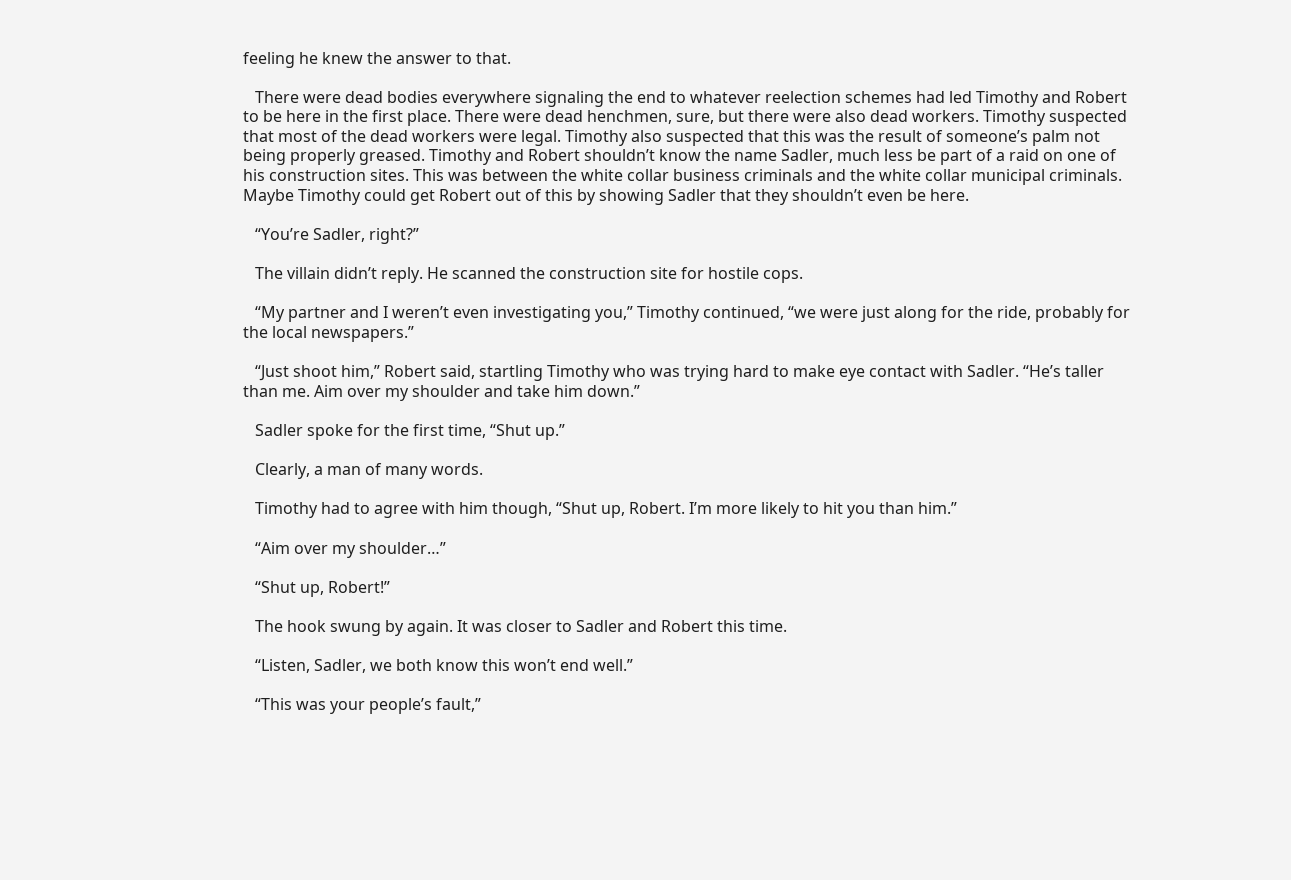feeling he knew the answer to that.

   There were dead bodies everywhere signaling the end to whatever reelection schemes had led Timothy and Robert to be here in the first place. There were dead henchmen, sure, but there were also dead workers. Timothy suspected that most of the dead workers were legal. Timothy also suspected that this was the result of someone’s palm not being properly greased. Timothy and Robert shouldn’t know the name Sadler, much less be part of a raid on one of his construction sites. This was between the white collar business criminals and the white collar municipal criminals. Maybe Timothy could get Robert out of this by showing Sadler that they shouldn’t even be here.

   “You’re Sadler, right?”

   The villain didn’t reply. He scanned the construction site for hostile cops.

   “My partner and I weren’t even investigating you,” Timothy continued, “we were just along for the ride, probably for the local newspapers.”

   “Just shoot him,” Robert said, startling Timothy who was trying hard to make eye contact with Sadler. “He’s taller than me. Aim over my shoulder and take him down.”

   Sadler spoke for the first time, “Shut up.”

   Clearly, a man of many words.

   Timothy had to agree with him though, “Shut up, Robert. I’m more likely to hit you than him.”

   “Aim over my shoulder…”

   “Shut up, Robert!”

   The hook swung by again. It was closer to Sadler and Robert this time.

   “Listen, Sadler, we both know this won’t end well.”

   “This was your people’s fault,”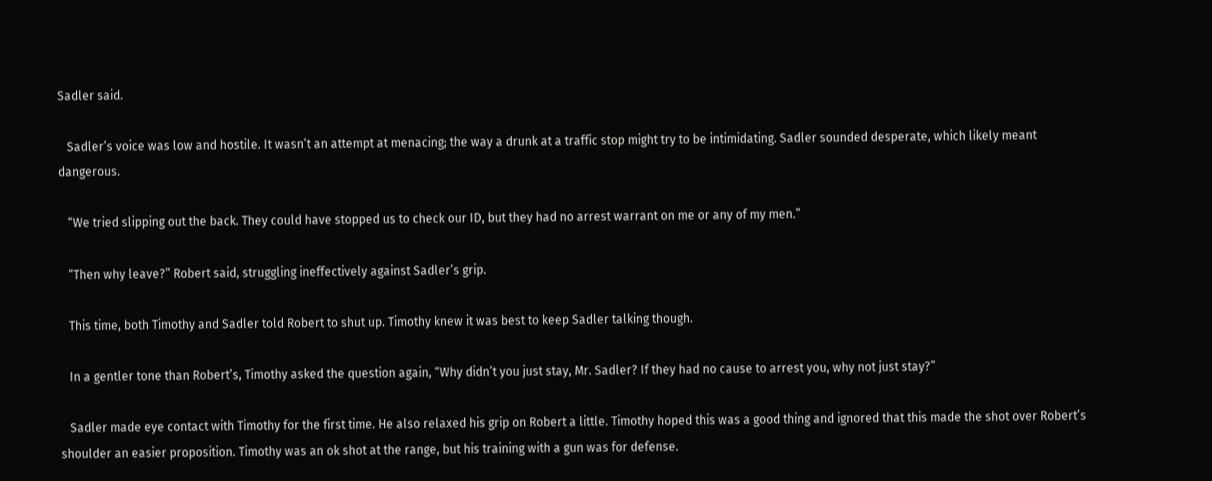Sadler said.

   Sadler’s voice was low and hostile. It wasn’t an attempt at menacing; the way a drunk at a traffic stop might try to be intimidating. Sadler sounded desperate, which likely meant dangerous.

   “We tried slipping out the back. They could have stopped us to check our ID, but they had no arrest warrant on me or any of my men.”

   “Then why leave?” Robert said, struggling ineffectively against Sadler’s grip.

   This time, both Timothy and Sadler told Robert to shut up. Timothy knew it was best to keep Sadler talking though.

   In a gentler tone than Robert’s, Timothy asked the question again, “Why didn’t you just stay, Mr. Sadler? If they had no cause to arrest you, why not just stay?”

   Sadler made eye contact with Timothy for the first time. He also relaxed his grip on Robert a little. Timothy hoped this was a good thing and ignored that this made the shot over Robert’s shoulder an easier proposition. Timothy was an ok shot at the range, but his training with a gun was for defense.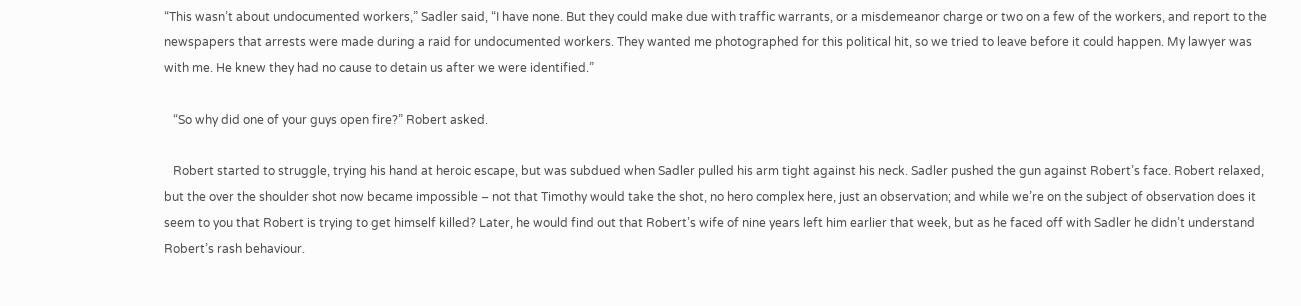“This wasn’t about undocumented workers,” Sadler said, “I have none. But they could make due with traffic warrants, or a misdemeanor charge or two on a few of the workers, and report to the newspapers that arrests were made during a raid for undocumented workers. They wanted me photographed for this political hit, so we tried to leave before it could happen. My lawyer was with me. He knew they had no cause to detain us after we were identified.”

   “So why did one of your guys open fire?” Robert asked.

   Robert started to struggle, trying his hand at heroic escape, but was subdued when Sadler pulled his arm tight against his neck. Sadler pushed the gun against Robert’s face. Robert relaxed, but the over the shoulder shot now became impossible – not that Timothy would take the shot, no hero complex here, just an observation; and while we’re on the subject of observation does it seem to you that Robert is trying to get himself killed? Later, he would find out that Robert’s wife of nine years left him earlier that week, but as he faced off with Sadler he didn’t understand Robert’s rash behaviour.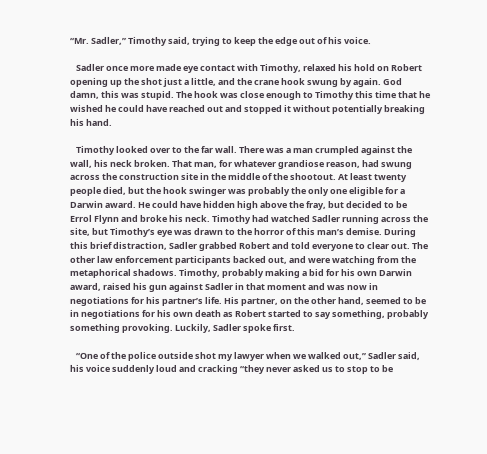“Mr. Sadler,” Timothy said, trying to keep the edge out of his voice.

   Sadler once more made eye contact with Timothy, relaxed his hold on Robert opening up the shot just a little, and the crane hook swung by again. God damn, this was stupid. The hook was close enough to Timothy this time that he wished he could have reached out and stopped it without potentially breaking his hand.

   Timothy looked over to the far wall. There was a man crumpled against the wall, his neck broken. That man, for whatever grandiose reason, had swung across the construction site in the middle of the shootout. At least twenty people died, but the hook swinger was probably the only one eligible for a Darwin award. He could have hidden high above the fray, but decided to be Errol Flynn and broke his neck. Timothy had watched Sadler running across the site, but Timothy’s eye was drawn to the horror of this man’s demise. During this brief distraction, Sadler grabbed Robert and told everyone to clear out. The other law enforcement participants backed out, and were watching from the metaphorical shadows. Timothy, probably making a bid for his own Darwin award, raised his gun against Sadler in that moment and was now in negotiations for his partner’s life. His partner, on the other hand, seemed to be in negotiations for his own death as Robert started to say something, probably something provoking. Luckily, Sadler spoke first.

   “One of the police outside shot my lawyer when we walked out,” Sadler said, his voice suddenly loud and cracking “they never asked us to stop to be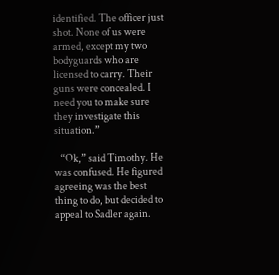identified. The officer just shot. None of us were armed, except my two bodyguards who are licensed to carry. Their guns were concealed. I need you to make sure they investigate this situation.”

   “Ok,” said Timothy. He was confused. He figured agreeing was the best thing to do, but decided to appeal to Sadler again.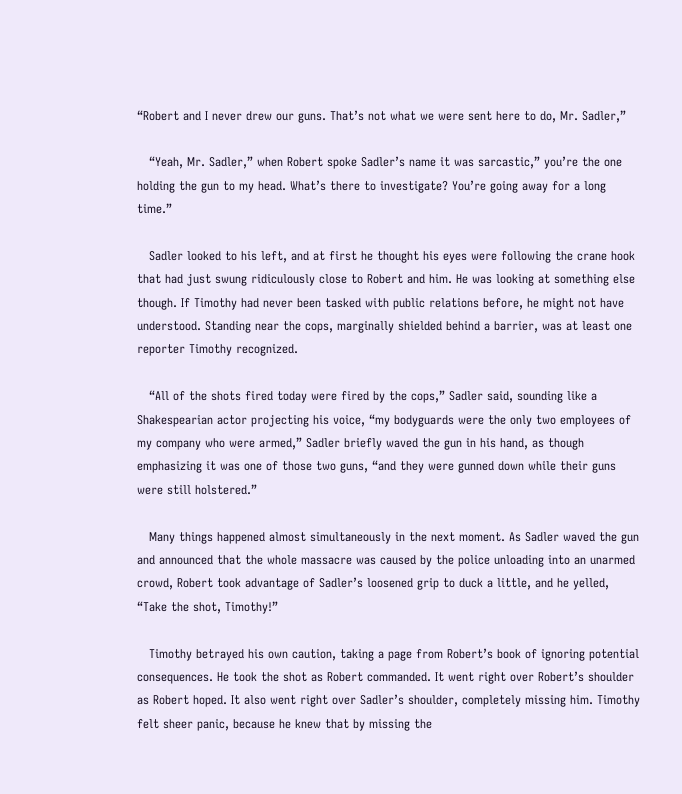“Robert and I never drew our guns. That’s not what we were sent here to do, Mr. Sadler,”

   “Yeah, Mr. Sadler,” when Robert spoke Sadler’s name it was sarcastic,” you’re the one holding the gun to my head. What’s there to investigate? You’re going away for a long time.”

   Sadler looked to his left, and at first he thought his eyes were following the crane hook that had just swung ridiculously close to Robert and him. He was looking at something else though. If Timothy had never been tasked with public relations before, he might not have understood. Standing near the cops, marginally shielded behind a barrier, was at least one reporter Timothy recognized.

   “All of the shots fired today were fired by the cops,” Sadler said, sounding like a Shakespearian actor projecting his voice, “my bodyguards were the only two employees of my company who were armed,” Sadler briefly waved the gun in his hand, as though emphasizing it was one of those two guns, “and they were gunned down while their guns were still holstered.”

   Many things happened almost simultaneously in the next moment. As Sadler waved the gun and announced that the whole massacre was caused by the police unloading into an unarmed crowd, Robert took advantage of Sadler’s loosened grip to duck a little, and he yelled, “Take the shot, Timothy!”

   Timothy betrayed his own caution, taking a page from Robert’s book of ignoring potential consequences. He took the shot as Robert commanded. It went right over Robert’s shoulder as Robert hoped. It also went right over Sadler’s shoulder, completely missing him. Timothy felt sheer panic, because he knew that by missing the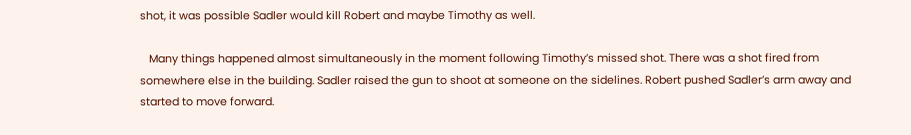shot, it was possible Sadler would kill Robert and maybe Timothy as well.

   Many things happened almost simultaneously in the moment following Timothy’s missed shot. There was a shot fired from somewhere else in the building. Sadler raised the gun to shoot at someone on the sidelines. Robert pushed Sadler’s arm away and started to move forward.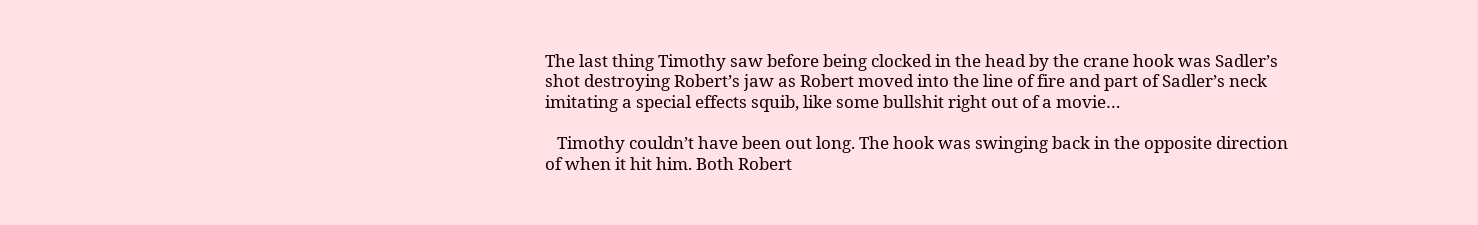The last thing Timothy saw before being clocked in the head by the crane hook was Sadler’s shot destroying Robert’s jaw as Robert moved into the line of fire and part of Sadler’s neck imitating a special effects squib, like some bullshit right out of a movie…

   Timothy couldn’t have been out long. The hook was swinging back in the opposite direction of when it hit him. Both Robert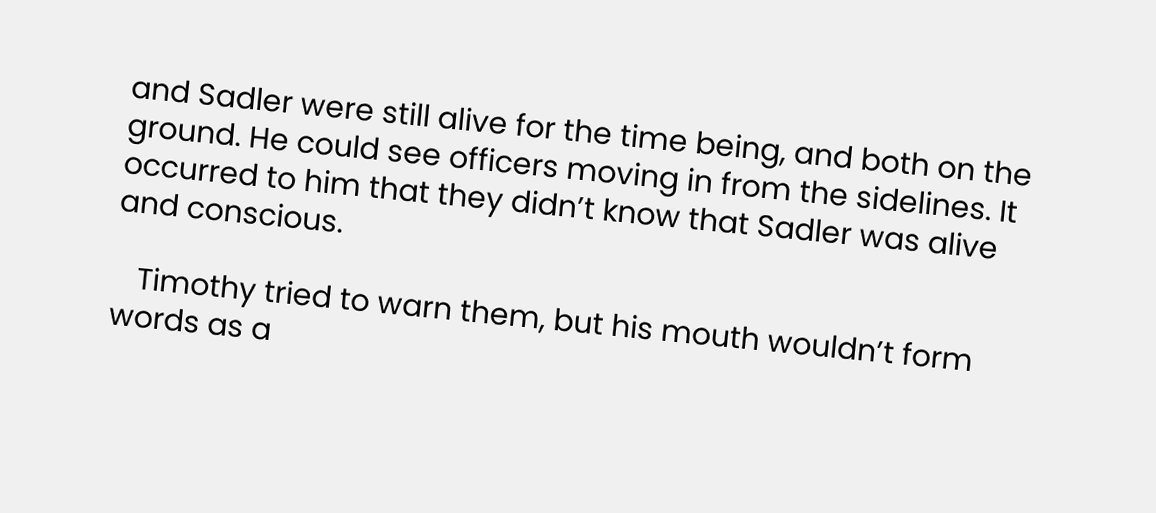and Sadler were still alive for the time being, and both on the ground. He could see officers moving in from the sidelines. It occurred to him that they didn’t know that Sadler was alive and conscious.

   Timothy tried to warn them, but his mouth wouldn’t form words as a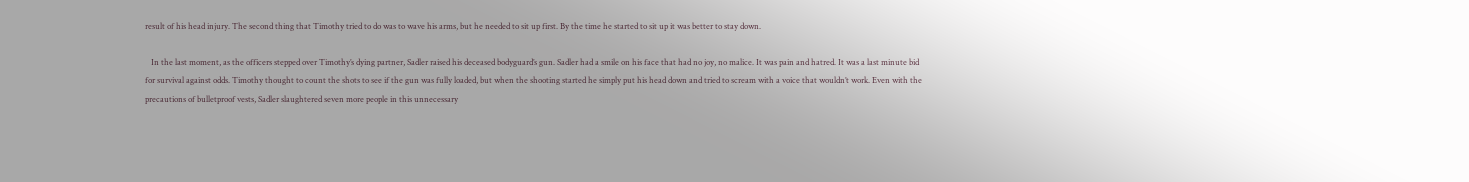result of his head injury. The second thing that Timothy tried to do was to wave his arms, but he needed to sit up first. By the time he started to sit up it was better to stay down.

   In the last moment, as the officers stepped over Timothy’s dying partner, Sadler raised his deceased bodyguard’s gun. Sadler had a smile on his face that had no joy, no malice. It was pain and hatred. It was a last minute bid for survival against odds. Timothy thought to count the shots to see if the gun was fully loaded, but when the shooting started he simply put his head down and tried to scream with a voice that wouldn’t work. Even with the precautions of bulletproof vests, Sadler slaughtered seven more people in this unnecessary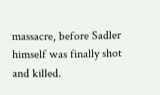massacre, before Sadler himself was finally shot and killed.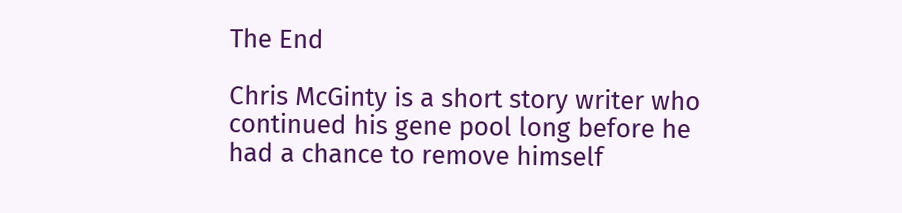The End

Chris McGinty is a short story writer who continued his gene pool long before he had a chance to remove himself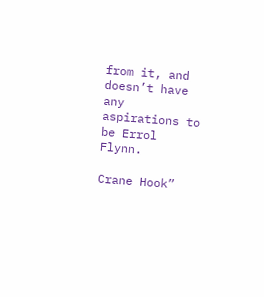from it, and doesn’t have any aspirations to be Errol Flynn.

Crane Hook”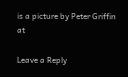is a picture by Peter Griffin at

Leave a Reply